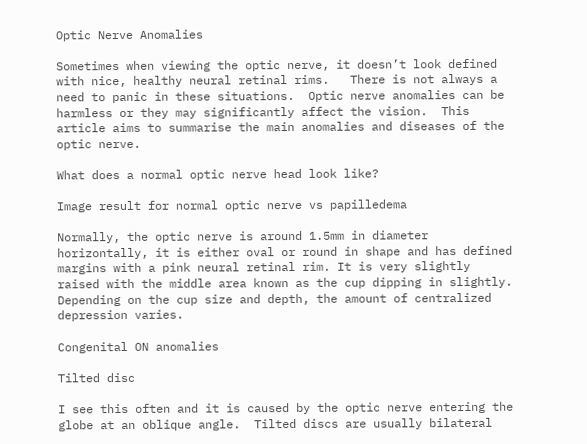Optic Nerve Anomalies

Sometimes when viewing the optic nerve, it doesn’t look defined with nice, healthy neural retinal rims.   There is not always a need to panic in these situations.  Optic nerve anomalies can be harmless or they may significantly affect the vision.  This article aims to summarise the main anomalies and diseases of the optic nerve.

What does a normal optic nerve head look like?

Image result for normal optic nerve vs papilledema

Normally, the optic nerve is around 1.5mm in diameter horizontally, it is either oval or round in shape and has defined margins with a pink neural retinal rim. It is very slightly raised with the middle area known as the cup dipping in slightly.  Depending on the cup size and depth, the amount of centralized depression varies.

Congenital ON anomalies

Tilted disc

I see this often and it is caused by the optic nerve entering the globe at an oblique angle.  Tilted discs are usually bilateral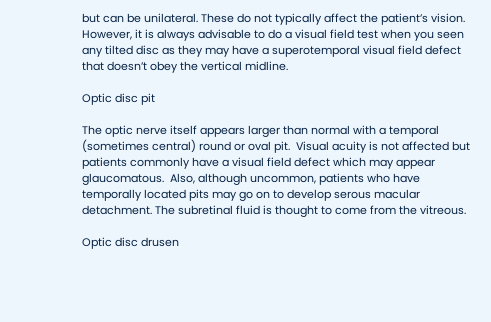but can be unilateral. These do not typically affect the patient’s vision. However, it is always advisable to do a visual field test when you seen any tilted disc as they may have a superotemporal visual field defect that doesn’t obey the vertical midline.

Optic disc pit

The optic nerve itself appears larger than normal with a temporal (sometimes central) round or oval pit.  Visual acuity is not affected but patients commonly have a visual field defect which may appear glaucomatous.  Also, although uncommon, patients who have temporally located pits may go on to develop serous macular detachment. The subretinal fluid is thought to come from the vitreous.

Optic disc drusen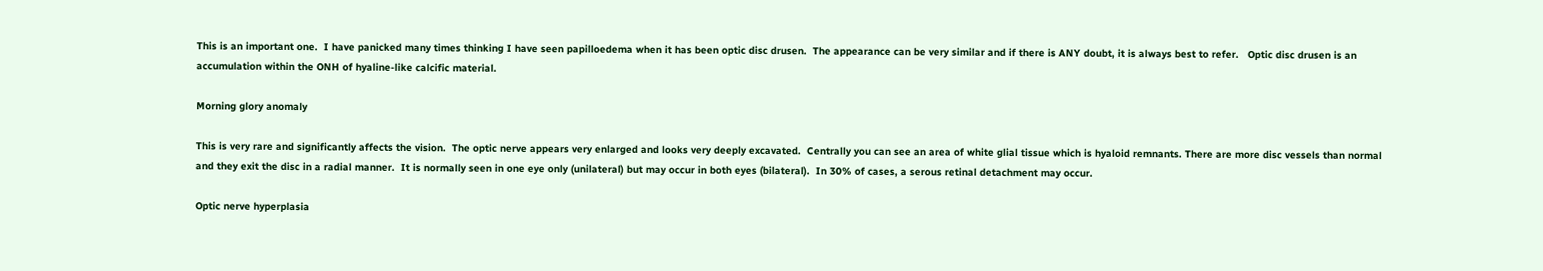This is an important one.  I have panicked many times thinking I have seen papilloedema when it has been optic disc drusen.  The appearance can be very similar and if there is ANY doubt, it is always best to refer.   Optic disc drusen is an accumulation within the ONH of hyaline-like calcific material.

Morning glory anomaly

This is very rare and significantly affects the vision.  The optic nerve appears very enlarged and looks very deeply excavated.  Centrally you can see an area of white glial tissue which is hyaloid remnants. There are more disc vessels than normal and they exit the disc in a radial manner.  It is normally seen in one eye only (unilateral) but may occur in both eyes (bilateral).  In 30% of cases, a serous retinal detachment may occur.

Optic nerve hyperplasia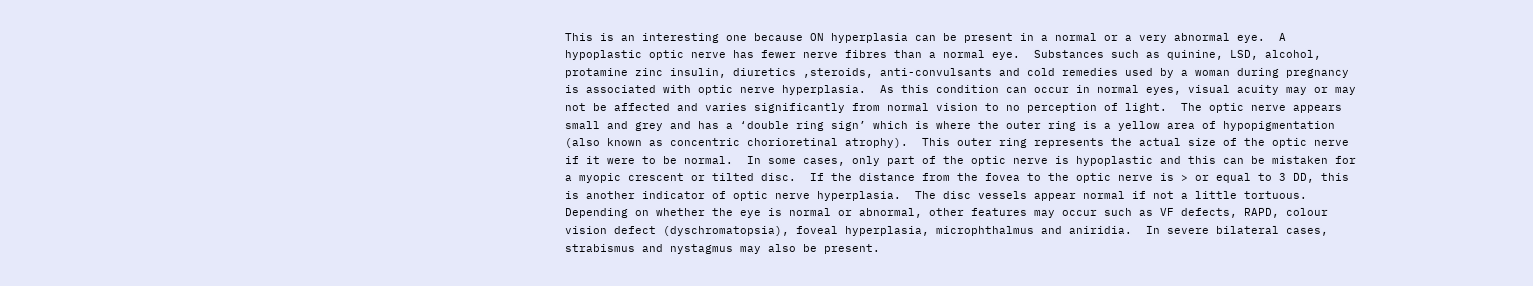This is an interesting one because ON hyperplasia can be present in a normal or a very abnormal eye.  A hypoplastic optic nerve has fewer nerve fibres than a normal eye.  Substances such as quinine, LSD, alcohol, protamine zinc insulin, diuretics ,steroids, anti-convulsants and cold remedies used by a woman during pregnancy is associated with optic nerve hyperplasia.  As this condition can occur in normal eyes, visual acuity may or may not be affected and varies significantly from normal vision to no perception of light.  The optic nerve appears small and grey and has a ‘double ring sign’ which is where the outer ring is a yellow area of hypopigmentation (also known as concentric chorioretinal atrophy).  This outer ring represents the actual size of the optic nerve if it were to be normal.  In some cases, only part of the optic nerve is hypoplastic and this can be mistaken for a myopic crescent or tilted disc.  If the distance from the fovea to the optic nerve is > or equal to 3 DD, this is another indicator of optic nerve hyperplasia.  The disc vessels appear normal if not a little tortuous.  Depending on whether the eye is normal or abnormal, other features may occur such as VF defects, RAPD, colour vision defect (dyschromatopsia), foveal hyperplasia, microphthalmus and aniridia.  In severe bilateral cases, strabismus and nystagmus may also be present.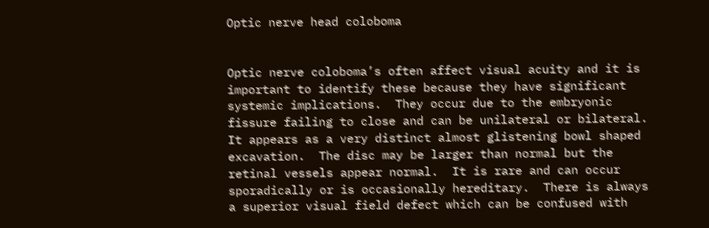Optic nerve head coloboma


Optic nerve coloboma’s often affect visual acuity and it is important to identify these because they have significant systemic implications.  They occur due to the embryonic fissure failing to close and can be unilateral or bilateral.  It appears as a very distinct almost glistening bowl shaped excavation.  The disc may be larger than normal but the retinal vessels appear normal.  It is rare and can occur sporadically or is occasionally hereditary.  There is always a superior visual field defect which can be confused with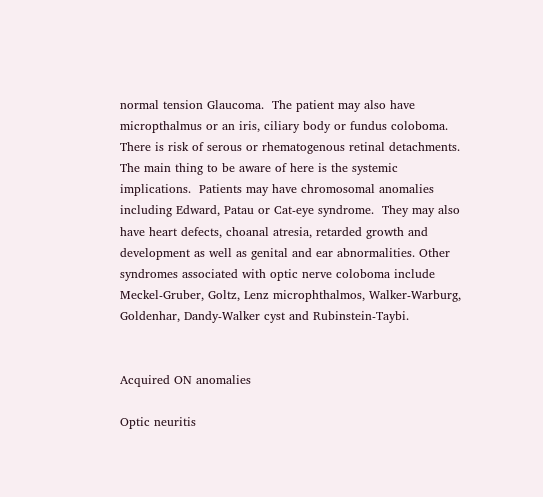normal tension Glaucoma.  The patient may also have micropthalmus or an iris, ciliary body or fundus coloboma.  There is risk of serous or rhematogenous retinal detachments.  The main thing to be aware of here is the systemic implications.  Patients may have chromosomal anomalies including Edward, Patau or Cat-eye syndrome.  They may also have heart defects, choanal atresia, retarded growth and development as well as genital and ear abnormalities. Other syndromes associated with optic nerve coloboma include Meckel-Gruber, Goltz, Lenz microphthalmos, Walker-Warburg, Goldenhar, Dandy-Walker cyst and Rubinstein-Taybi.


Acquired ON anomalies

Optic neuritis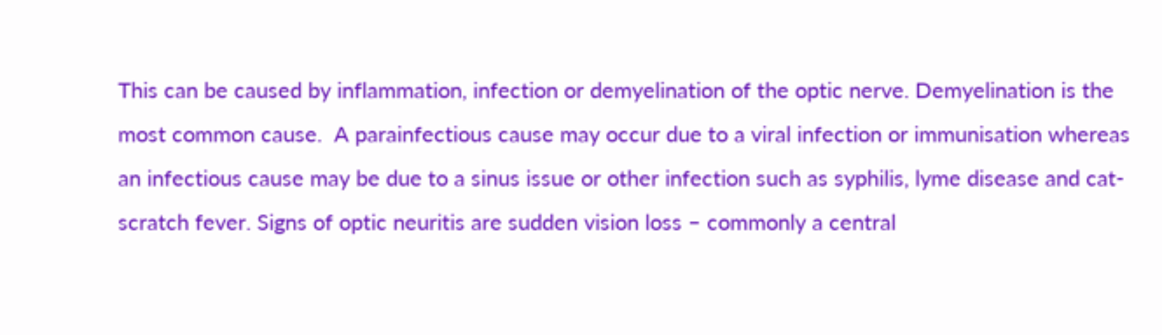This can be caused by inflammation, infection or demyelination of the optic nerve. Demyelination is the most common cause.  A parainfectious cause may occur due to a viral infection or immunisation whereas an infectious cause may be due to a sinus issue or other infection such as syphilis, lyme disease and cat-scratch fever. Signs of optic neuritis are sudden vision loss – commonly a central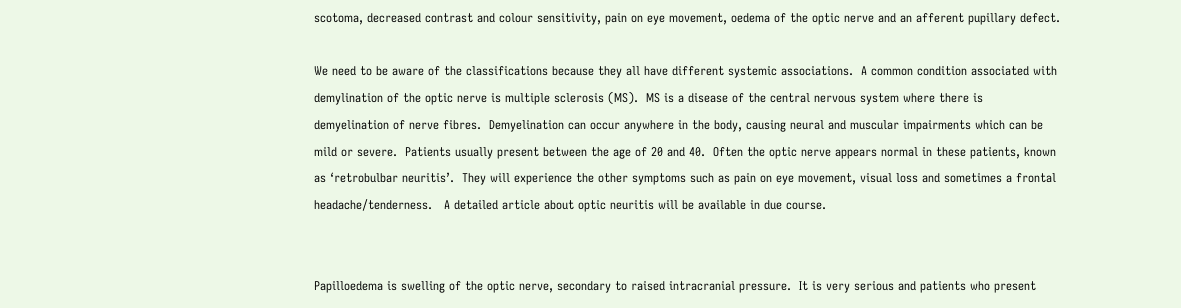scotoma, decreased contrast and colour sensitivity, pain on eye movement, oedema of the optic nerve and an afferent pupillary defect.

We need to be aware of the classifications because they all have different systemic associations.  A common condition associated with demylination of the optic nerve is multiple sclerosis (MS).  MS is a disease of the central nervous system where there is demyelination of nerve fibres.  Demyelination can occur anywhere in the body, causing neural and muscular impairments which can be mild or severe.  Patients usually present between the age of 20 and 40.  Often the optic nerve appears normal in these patients, known as ‘retrobulbar neuritis’.  They will experience the other symptoms such as pain on eye movement, visual loss and sometimes a frontal headache/tenderness.   A detailed article about optic neuritis will be available in due course.


Papilloedema is swelling of the optic nerve, secondary to raised intracranial pressure.  It is very serious and patients who present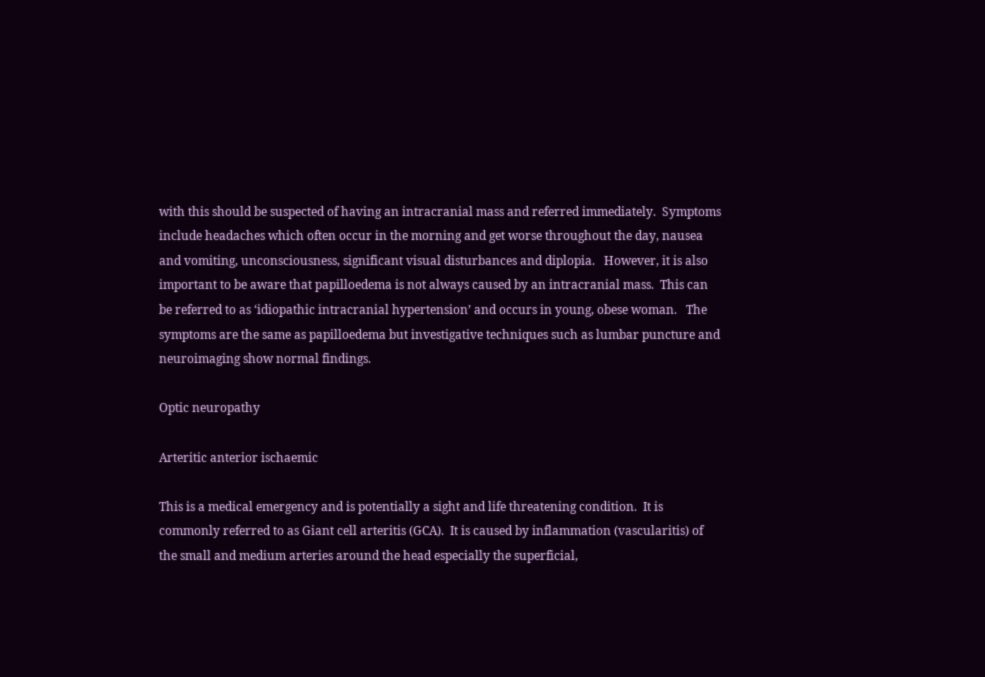with this should be suspected of having an intracranial mass and referred immediately.  Symptoms include headaches which often occur in the morning and get worse throughout the day, nausea and vomiting, unconsciousness, significant visual disturbances and diplopia.   However, it is also important to be aware that papilloedema is not always caused by an intracranial mass.  This can be referred to as ‘idiopathic intracranial hypertension’ and occurs in young, obese woman.   The symptoms are the same as papilloedema but investigative techniques such as lumbar puncture and neuroimaging show normal findings.

Optic neuropathy

Arteritic anterior ischaemic

This is a medical emergency and is potentially a sight and life threatening condition.  It is commonly referred to as Giant cell arteritis (GCA).  It is caused by inflammation (vascularitis) of the small and medium arteries around the head especially the superficial,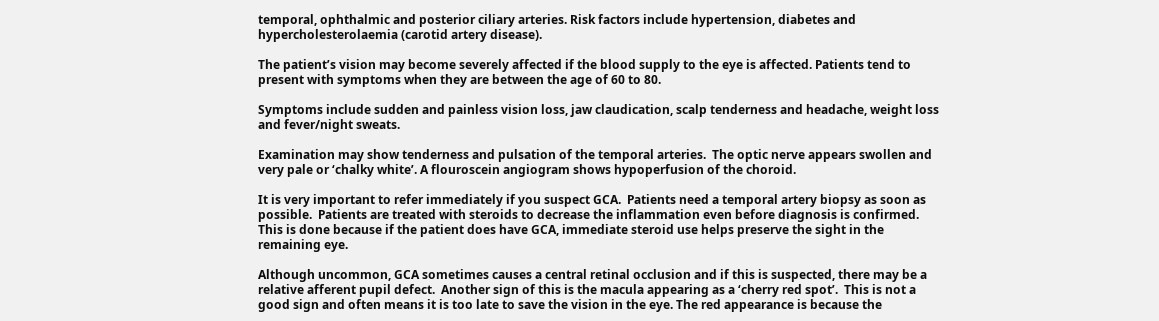temporal, ophthalmic and posterior ciliary arteries. Risk factors include hypertension, diabetes and hypercholesterolaemia (carotid artery disease).

The patient’s vision may become severely affected if the blood supply to the eye is affected. Patients tend to present with symptoms when they are between the age of 60 to 80.

Symptoms include sudden and painless vision loss, jaw claudication, scalp tenderness and headache, weight loss and fever/night sweats.

Examination may show tenderness and pulsation of the temporal arteries.  The optic nerve appears swollen and very pale or ‘chalky white’. A flouroscein angiogram shows hypoperfusion of the choroid.

It is very important to refer immediately if you suspect GCA.  Patients need a temporal artery biopsy as soon as possible.  Patients are treated with steroids to decrease the inflammation even before diagnosis is confirmed.  This is done because if the patient does have GCA, immediate steroid use helps preserve the sight in the remaining eye.

Although uncommon, GCA sometimes causes a central retinal occlusion and if this is suspected, there may be a relative afferent pupil defect.  Another sign of this is the macula appearing as a ‘cherry red spot’.  This is not a good sign and often means it is too late to save the vision in the eye. The red appearance is because the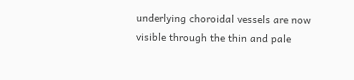underlying choroidal vessels are now visible through the thin and pale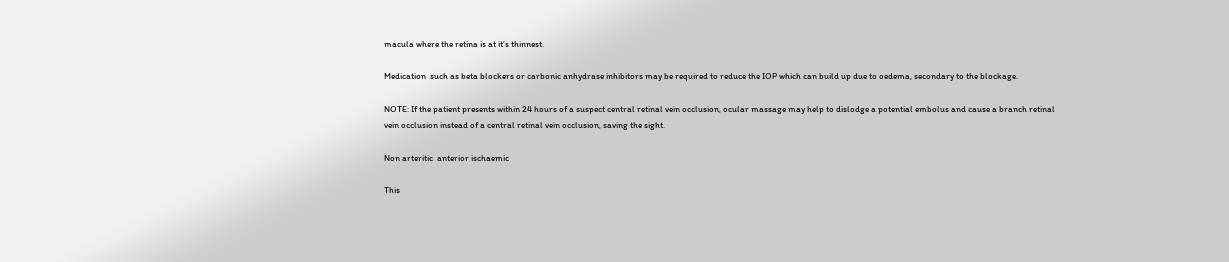macula where the retina is at it’s thinnest.

Medication  such as beta blockers or carbonic anhydrase inhibitors may be required to reduce the IOP which can build up due to oedema, secondary to the blockage.

NOTE: If the patient presents within 24 hours of a suspect central retinal vein occlusion, ocular massage may help to dislodge a potential embolus and cause a branch retinal vein occlusion instead of a central retinal vein occlusion, saving the sight.

Non arteritic  anterior ischaemic

This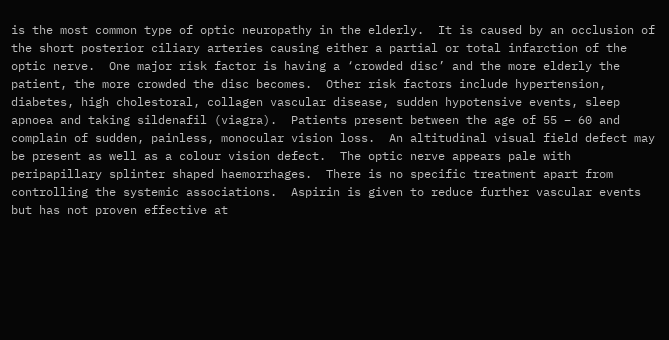is the most common type of optic neuropathy in the elderly.  It is caused by an occlusion of the short posterior ciliary arteries causing either a partial or total infarction of the optic nerve.  One major risk factor is having a ‘crowded disc’ and the more elderly the patient, the more crowded the disc becomes.  Other risk factors include hypertension, diabetes, high cholestoral, collagen vascular disease, sudden hypotensive events, sleep apnoea and taking sildenafil (viagra).  Patients present between the age of 55 – 60 and complain of sudden, painless, monocular vision loss.  An altitudinal visual field defect may be present as well as a colour vision defect.  The optic nerve appears pale with peripapillary splinter shaped haemorrhages.  There is no specific treatment apart from controlling the systemic associations.  Aspirin is given to reduce further vascular events but has not proven effective at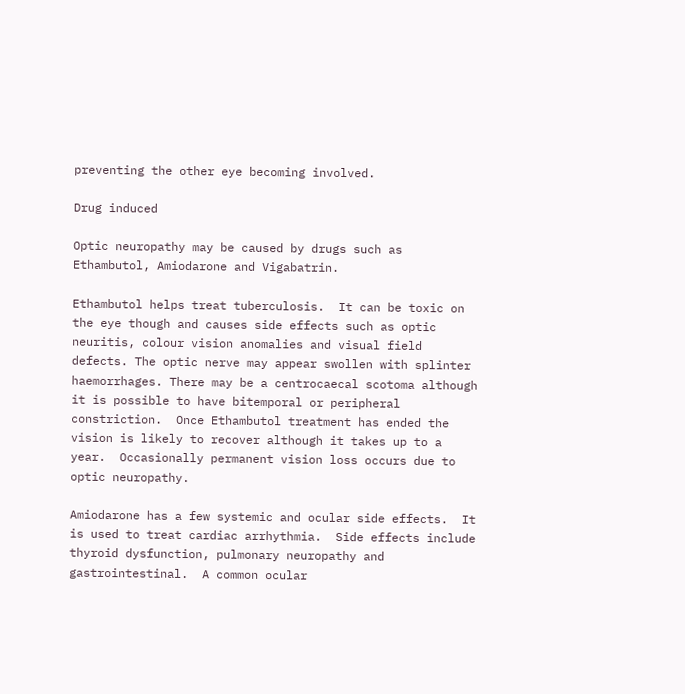preventing the other eye becoming involved.

Drug induced

Optic neuropathy may be caused by drugs such as Ethambutol, Amiodarone and Vigabatrin.

Ethambutol helps treat tuberculosis.  It can be toxic on the eye though and causes side effects such as optic neuritis, colour vision anomalies and visual field defects. The optic nerve may appear swollen with splinter haemorrhages. There may be a centrocaecal scotoma although it is possible to have bitemporal or peripheral constriction.  Once Ethambutol treatment has ended the vision is likely to recover although it takes up to a year.  Occasionally permanent vision loss occurs due to optic neuropathy.

Amiodarone has a few systemic and ocular side effects.  It is used to treat cardiac arrhythmia.  Side effects include thyroid dysfunction, pulmonary neuropathy and gastrointestinal.  A common ocular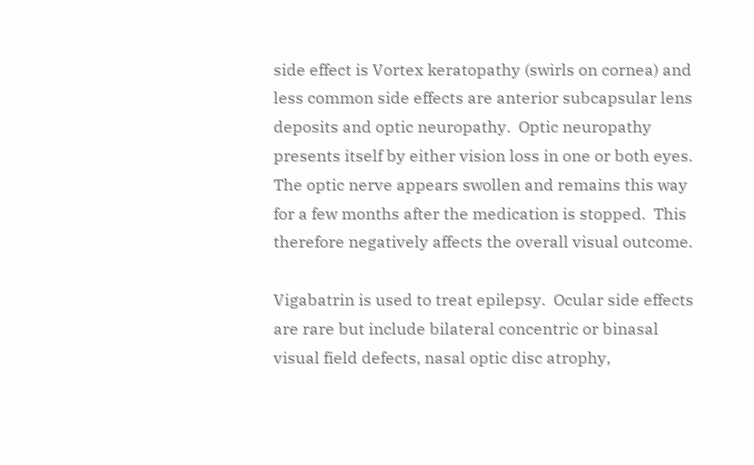side effect is Vortex keratopathy (swirls on cornea) and less common side effects are anterior subcapsular lens deposits and optic neuropathy.  Optic neuropathy presents itself by either vision loss in one or both eyes. The optic nerve appears swollen and remains this way for a few months after the medication is stopped.  This therefore negatively affects the overall visual outcome.

Vigabatrin is used to treat epilepsy.  Ocular side effects are rare but include bilateral concentric or binasal visual field defects, nasal optic disc atrophy,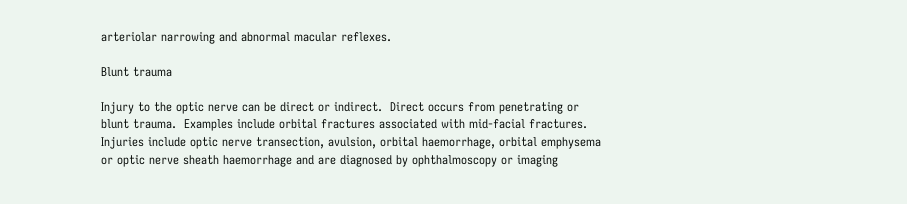arteriolar narrowing and abnormal macular reflexes.

Blunt trauma

Injury to the optic nerve can be direct or indirect.  Direct occurs from penetrating or blunt trauma.  Examples include orbital fractures associated with mid-facial fractures. Injuries include optic nerve transection, avulsion, orbital haemorrhage, orbital emphysema or optic nerve sheath haemorrhage and are diagnosed by ophthalmoscopy or imaging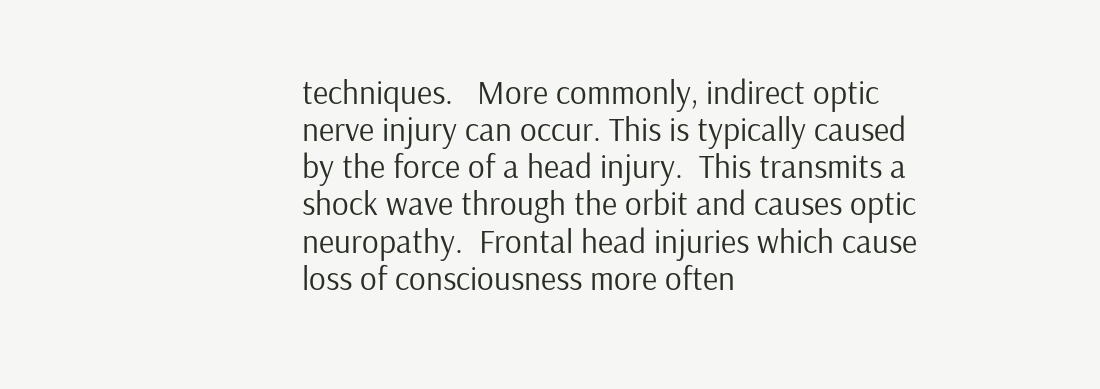techniques.   More commonly, indirect optic nerve injury can occur. This is typically caused by the force of a head injury.  This transmits a shock wave through the orbit and causes optic neuropathy.  Frontal head injuries which cause loss of consciousness more often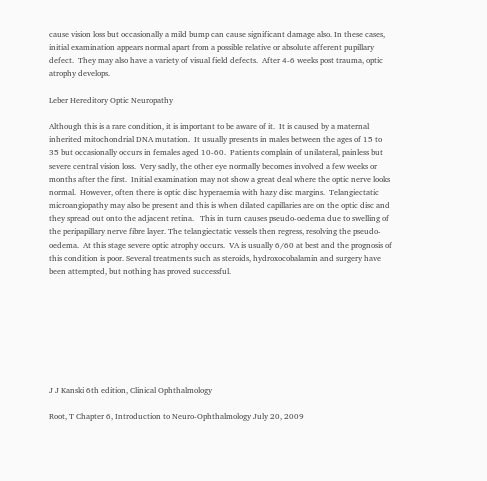cause vision loss but occasionally a mild bump can cause significant damage also. In these cases, initial examination appears normal apart from a possible relative or absolute afferent pupillary defect.  They may also have a variety of visual field defects.  After 4-6 weeks post trauma, optic atrophy develops.

Leber Hereditory Optic Neuropathy

Although this is a rare condition, it is important to be aware of it.  It is caused by a maternal inherited mitochondrial DNA mutation.  It usually presents in males between the ages of 15 to 35 but occasionally occurs in females aged 10-60.  Patients complain of unilateral, painless but severe central vision loss.  Very sadly, the other eye normally becomes involved a few weeks or months after the first.  Initial examination may not show a great deal where the optic nerve looks normal.  However, often there is optic disc hyperaemia with hazy disc margins.  Telangiectatic microangiopathy may also be present and this is when dilated capillaries are on the optic disc and they spread out onto the adjacent retina.   This in turn causes pseudo-oedema due to swelling of the peripapillary nerve fibre layer. The telangiectatic vessels then regress, resolving the pseudo-oedema.  At this stage severe optic atrophy occurs.  VA is usually 6/60 at best and the prognosis of this condition is poor. Several treatments such as steroids, hydroxocobalamin and surgery have been attempted, but nothing has proved successful.








J J Kanski 6th edition, Clinical Ophthalmology

Root, T Chapter 6, Introduction to Neuro-Ophthalmology July 20, 2009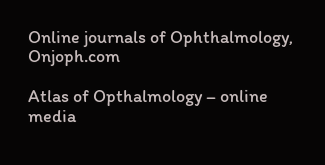Online journals of Ophthalmology, Onjoph.com

Atlas of Opthalmology – online media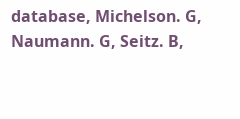database, Michelson. G, Naumann. G, Seitz. B,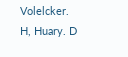Volelcker. H, Huary. D